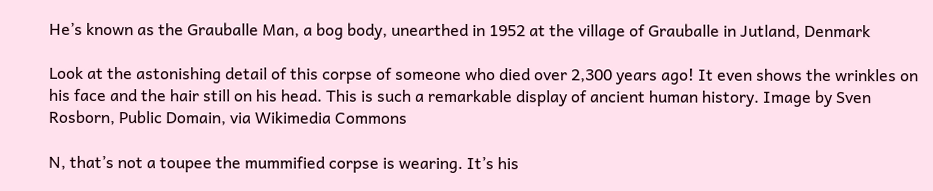He’s known as the Grauballe Man, a bog body, unearthed in 1952 at the village of Grauballe in Jutland, Denmark

Look at the astonishing detail of this corpse of someone who died over 2,300 years ago! It even shows the wrinkles on his face and the hair still on his head. This is such a remarkable display of ancient human history. Image by Sven Rosborn, Public Domain, via Wikimedia Commons

N, that’s not a toupee the mummified corpse is wearing. It’s his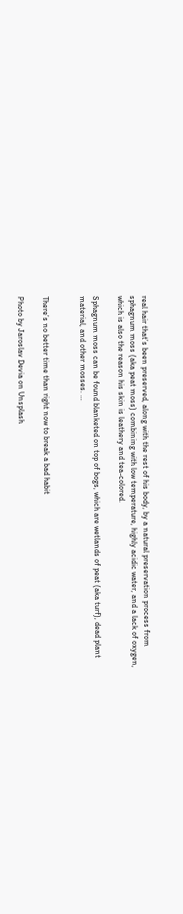real hair that’s been preserved, along with the rest of his body, by a natural preservation process from sphagnum moss (aka peat moss) combining with low temperature, highly acidic water, and a lack of oxygen, which is also the reason his skin is leathery and tea-colored.

Sphagnum moss can be found blanketed on top of bogs, which are wetlands of peat (aka turf), dead plant material, and other mosses. …


There’s no better time than right now to break a bad habit

Photo by Jaroslav Devia on Unsplash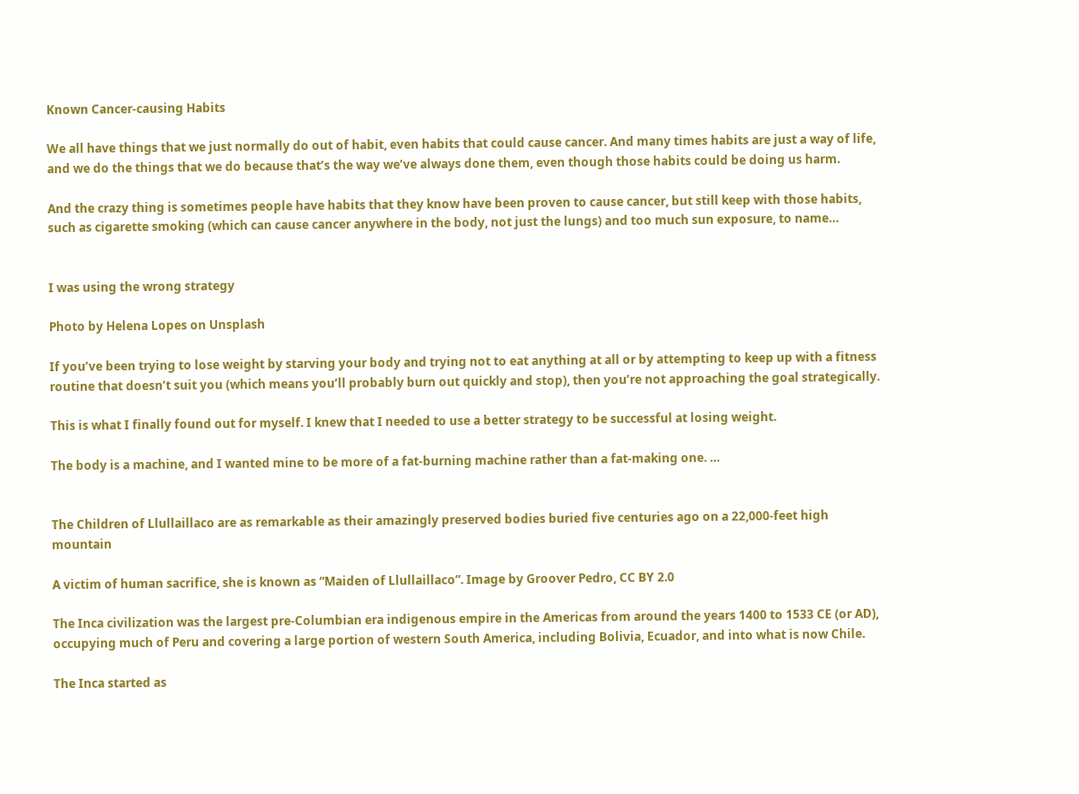Known Cancer-causing Habits

We all have things that we just normally do out of habit, even habits that could cause cancer. And many times habits are just a way of life, and we do the things that we do because that’s the way we’ve always done them, even though those habits could be doing us harm.

And the crazy thing is sometimes people have habits that they know have been proven to cause cancer, but still keep with those habits, such as cigarette smoking (which can cause cancer anywhere in the body, not just the lungs) and too much sun exposure, to name…


I was using the wrong strategy

Photo by Helena Lopes on Unsplash

If you’ve been trying to lose weight by starving your body and trying not to eat anything at all or by attempting to keep up with a fitness routine that doesn’t suit you (which means you’ll probably burn out quickly and stop), then you’re not approaching the goal strategically.

This is what I finally found out for myself. I knew that I needed to use a better strategy to be successful at losing weight.

The body is a machine, and I wanted mine to be more of a fat-burning machine rather than a fat-making one. …


The Children of Llullaillaco are as remarkable as their amazingly preserved bodies buried five centuries ago on a 22,000-feet high mountain

A victim of human sacrifice, she is known as “Maiden of Llullaillaco”. Image by Groover Pedro, CC BY 2.0

The Inca civilization was the largest pre-Columbian era indigenous empire in the Americas from around the years 1400 to 1533 CE (or AD), occupying much of Peru and covering a large portion of western South America, including Bolivia, Ecuador, and into what is now Chile.

The Inca started as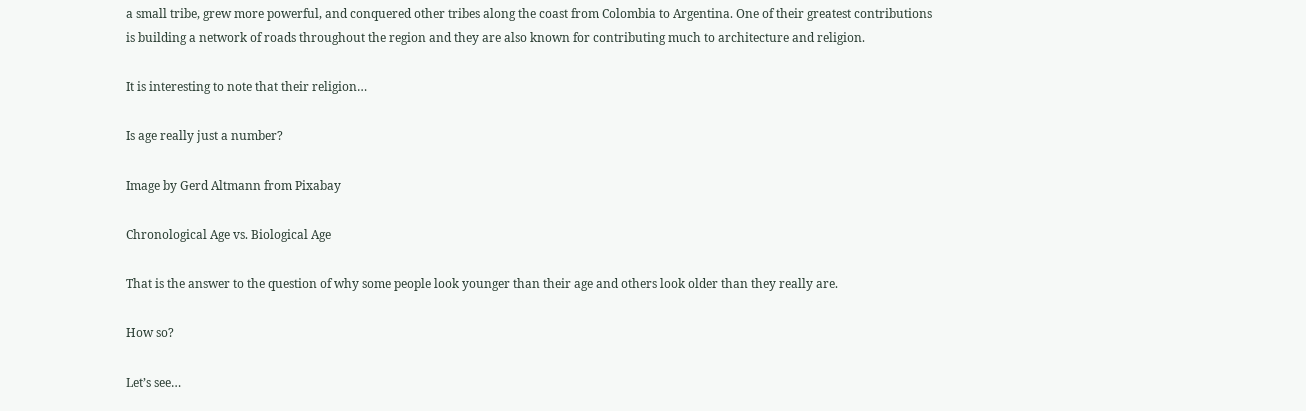a small tribe, grew more powerful, and conquered other tribes along the coast from Colombia to Argentina. One of their greatest contributions is building a network of roads throughout the region and they are also known for contributing much to architecture and religion.

It is interesting to note that their religion…

Is age really just a number?

Image by Gerd Altmann from Pixabay

Chronological Age vs. Biological Age

That is the answer to the question of why some people look younger than their age and others look older than they really are.

How so?

Let’s see…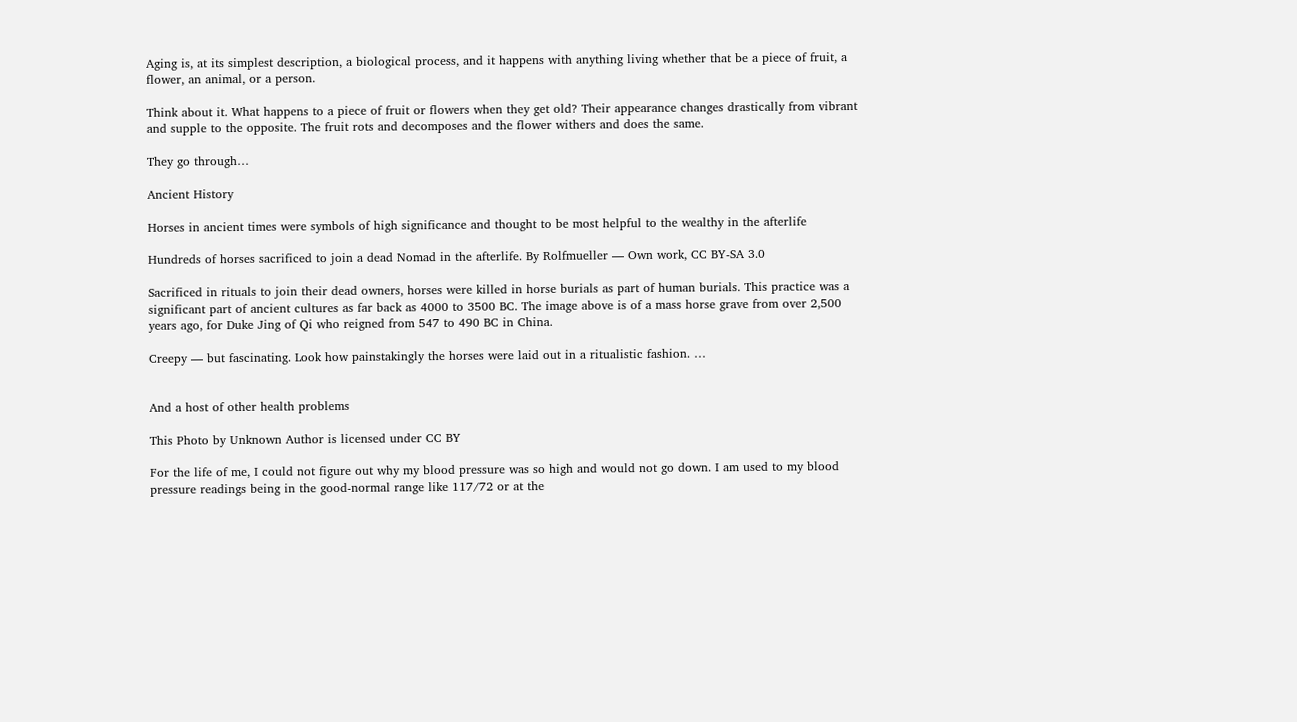Aging is, at its simplest description, a biological process, and it happens with anything living whether that be a piece of fruit, a flower, an animal, or a person.

Think about it. What happens to a piece of fruit or flowers when they get old? Their appearance changes drastically from vibrant and supple to the opposite. The fruit rots and decomposes and the flower withers and does the same.

They go through…

Ancient History

Horses in ancient times were symbols of high significance and thought to be most helpful to the wealthy in the afterlife

Hundreds of horses sacrificed to join a dead Nomad in the afterlife. By Rolfmueller — Own work, CC BY-SA 3.0

Sacrificed in rituals to join their dead owners, horses were killed in horse burials as part of human burials. This practice was a significant part of ancient cultures as far back as 4000 to 3500 BC. The image above is of a mass horse grave from over 2,500 years ago, for Duke Jing of Qi who reigned from 547 to 490 BC in China.

Creepy — but fascinating. Look how painstakingly the horses were laid out in a ritualistic fashion. …


And a host of other health problems

This Photo by Unknown Author is licensed under CC BY

For the life of me, I could not figure out why my blood pressure was so high and would not go down. I am used to my blood pressure readings being in the good-normal range like 117/72 or at the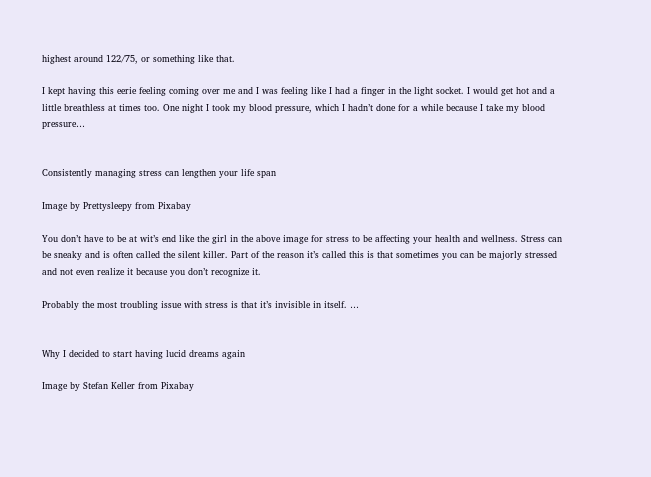highest around 122/75, or something like that.

I kept having this eerie feeling coming over me and I was feeling like I had a finger in the light socket. I would get hot and a little breathless at times too. One night I took my blood pressure, which I hadn’t done for a while because I take my blood pressure…


Consistently managing stress can lengthen your life span

Image by Prettysleepy from Pixabay

You don’t have to be at wit’s end like the girl in the above image for stress to be affecting your health and wellness. Stress can be sneaky and is often called the silent killer. Part of the reason it’s called this is that sometimes you can be majorly stressed and not even realize it because you don’t recognize it.

Probably the most troubling issue with stress is that it’s invisible in itself. …


Why I decided to start having lucid dreams again

Image by Stefan Keller from Pixabay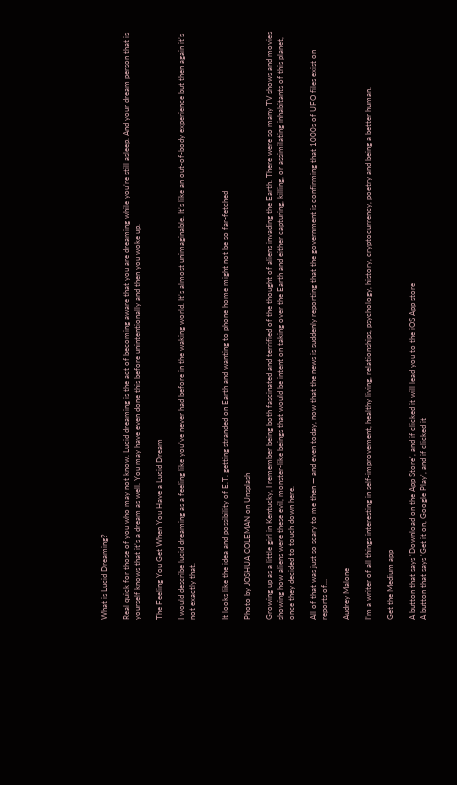What is Lucid Dreaming?

Real quick for those of you who may not know. Lucid dreaming is the act of becoming aware that you are dreaming while you’re still asleep. And your dream person that is yourself knows that it’s a dream as well. You may have even done this before unintentionally and then you woke up.

The Feeling You Get When You Have a Lucid Dream

I would describe lucid dreaming as a feeling like you’ve never had before in the waking world. It’s almost unimaginable. It’s like an out-of-body experience but then again it’s not exactly that.


It looks like the idea and possibility of E.T. getting stranded on Earth and wanting to phone home might not be so far-fetched

Photo by JOSHUA COLEMAN on Unsplash

Growing up as a little girl in Kentucky, I remember being both fascinated and terrified of the thought of aliens invading the Earth. There were so many TV shows and movies showing how aliens were these evil, monster-like beings that would be intent on taking over the Earth and either capturing, killing, or assimilating inhabitants of this planet, once they decided to touch down here.

All of that was just so scary to me then — and even today, now that the news is suddenly reporting that the government is confirming that 1000s of UFO files exist on reports of…

Audrey Malone

I’m a writer of all things interesting in self-improvement, healthy living, relationships, psychology, history, cryptocurrency, poetry and being a better human.

Get the Medium app

A button that says 'Download on the App Store', and if clicked it will lead you to the iOS App store
A button that says 'Get it on, Google Play', and if clicked it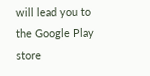will lead you to the Google Play store